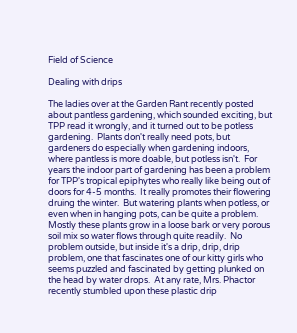Field of Science

Dealing with drips

The ladies over at the Garden Rant recently posted about pantless gardening, which sounded exciting, but TPP read it wrongly, and it turned out to be potless gardening.  Plants don't really need pots, but gardeners do especially when gardening indoors, where pantless is more doable, but potless isn't.  For years the indoor part of gardening has been a problem for TPP's tropical epiphytes who really like being out of doors for 4-5 months.  It really promotes their flowering druing the winter.  But watering plants when potless, or even when in hanging pots, can be quite a problem.  Mostly these plants grow in a loose bark or very porous soil mix so water flows through quite readily.  No problem outside, but inside it's a drip, drip, drip problem, one that fascinates one of our kitty girls who seems puzzled and fascinated by getting plunked on the head by water drops.  At any rate, Mrs. Phactor recently stumbled upon these plastic drip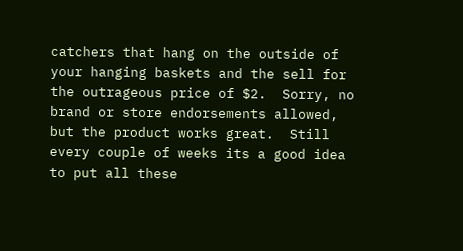catchers that hang on the outside of your hanging baskets and the sell for the outrageous price of $2.  Sorry, no brand or store endorsements allowed, but the product works great.  Still every couple of weeks its a good idea to put all these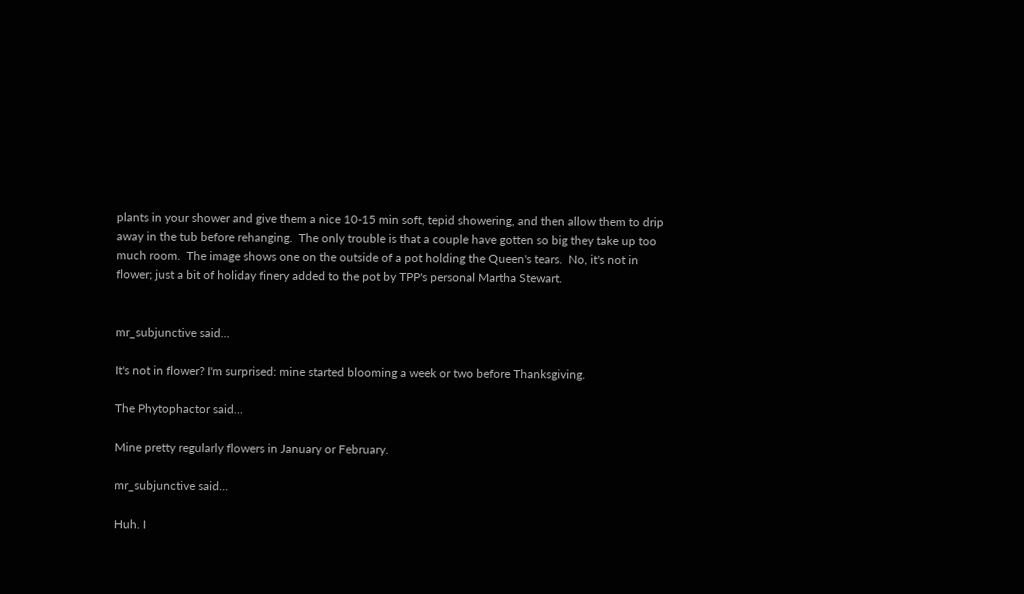plants in your shower and give them a nice 10-15 min soft, tepid showering, and then allow them to drip away in the tub before rehanging.  The only trouble is that a couple have gotten so big they take up too much room.  The image shows one on the outside of a pot holding the Queen's tears.  No, it's not in flower; just a bit of holiday finery added to the pot by TPP's personal Martha Stewart.


mr_subjunctive said...

It's not in flower? I'm surprised: mine started blooming a week or two before Thanksgiving.

The Phytophactor said...

Mine pretty regularly flowers in January or February.

mr_subjunctive said...

Huh. I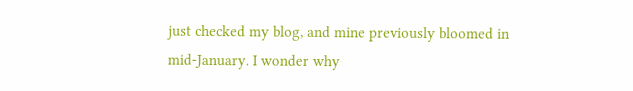just checked my blog, and mine previously bloomed in mid-January. I wonder why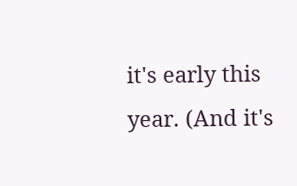it's early this year. (And it's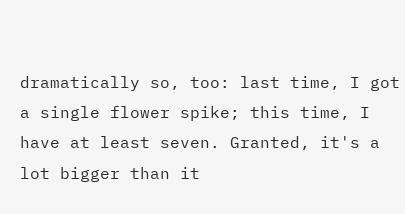dramatically so, too: last time, I got a single flower spike; this time, I have at least seven. Granted, it's a lot bigger than it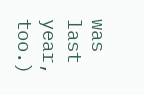was last year, too.)